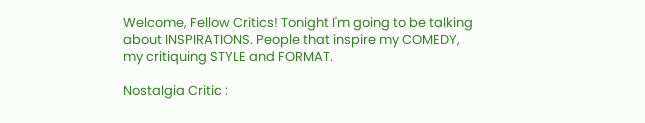Welcome, Fellow Critics! Tonight I'm going to be talking about INSPIRATIONS. People that inspire my COMEDY, my critiquing STYLE and FORMAT.

Nostalgia Critic :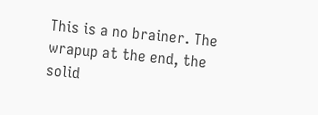This is a no brainer. The wrapup at the end, the solid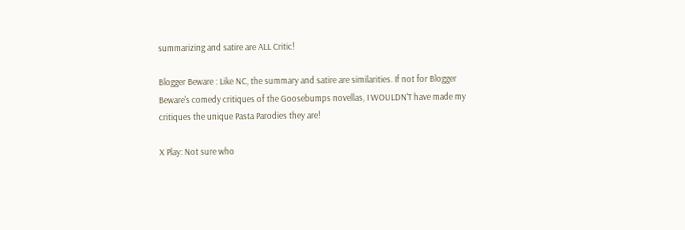summarizing and satire are ALL Critic!

Blogger Beware : Like NC, the summary and satire are similarities. If not for Blogger Beware's comedy critiques of the Goosebumps novellas, I WOULDN'T have made my critiques the unique Pasta Parodies they are!

X Play: Not sure who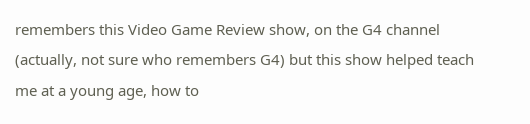remembers this Video Game Review show, on the G4 channel (actually, not sure who remembers G4) but this show helped teach me at a young age, how to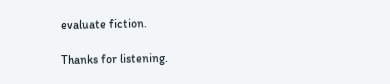evaluate fiction.

Thanks for listening.